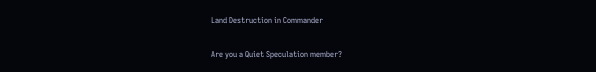Land Destruction in Commander

Are you a Quiet Speculation member?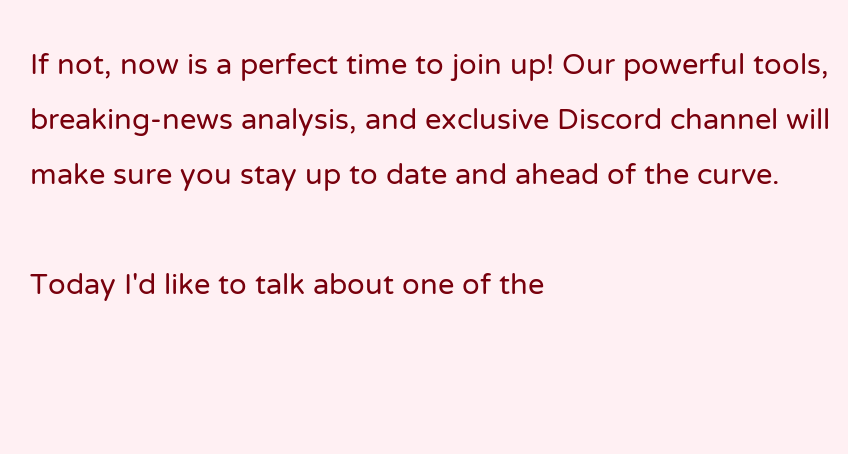If not, now is a perfect time to join up! Our powerful tools, breaking-news analysis, and exclusive Discord channel will make sure you stay up to date and ahead of the curve.

Today I'd like to talk about one of the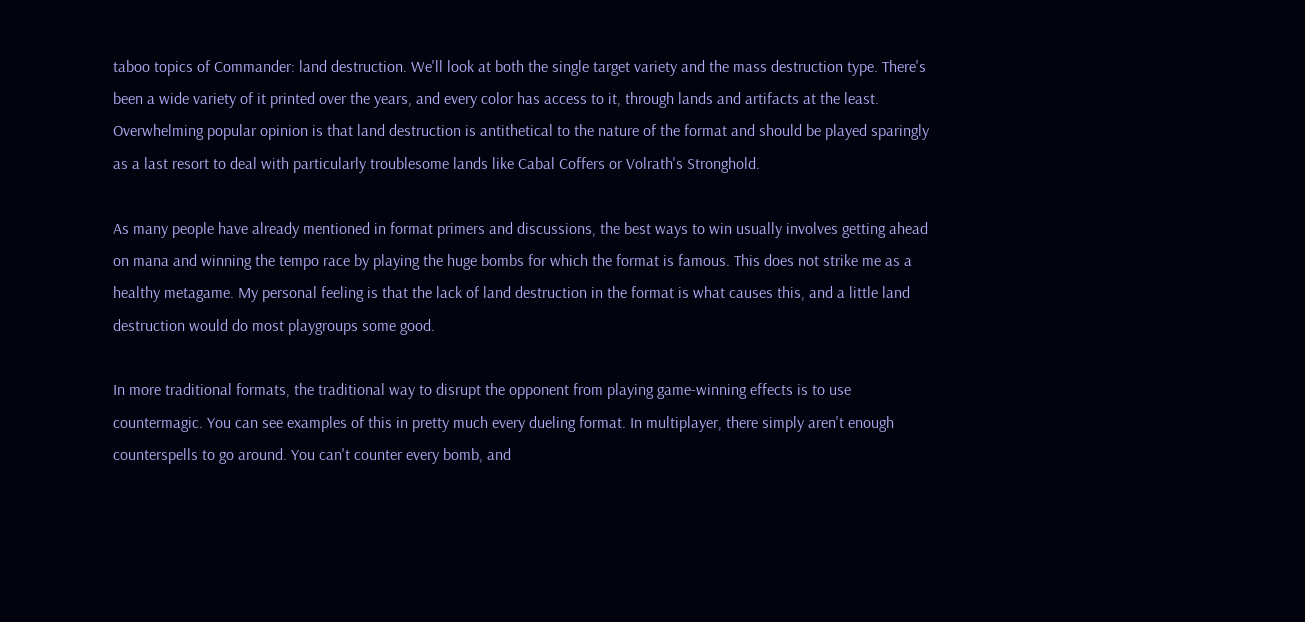taboo topics of Commander: land destruction. We'll look at both the single target variety and the mass destruction type. There's been a wide variety of it printed over the years, and every color has access to it, through lands and artifacts at the least. Overwhelming popular opinion is that land destruction is antithetical to the nature of the format and should be played sparingly as a last resort to deal with particularly troublesome lands like Cabal Coffers or Volrath's Stronghold.

As many people have already mentioned in format primers and discussions, the best ways to win usually involves getting ahead on mana and winning the tempo race by playing the huge bombs for which the format is famous. This does not strike me as a healthy metagame. My personal feeling is that the lack of land destruction in the format is what causes this, and a little land destruction would do most playgroups some good.

In more traditional formats, the traditional way to disrupt the opponent from playing game-winning effects is to use countermagic. You can see examples of this in pretty much every dueling format. In multiplayer, there simply aren't enough counterspells to go around. You can't counter every bomb, and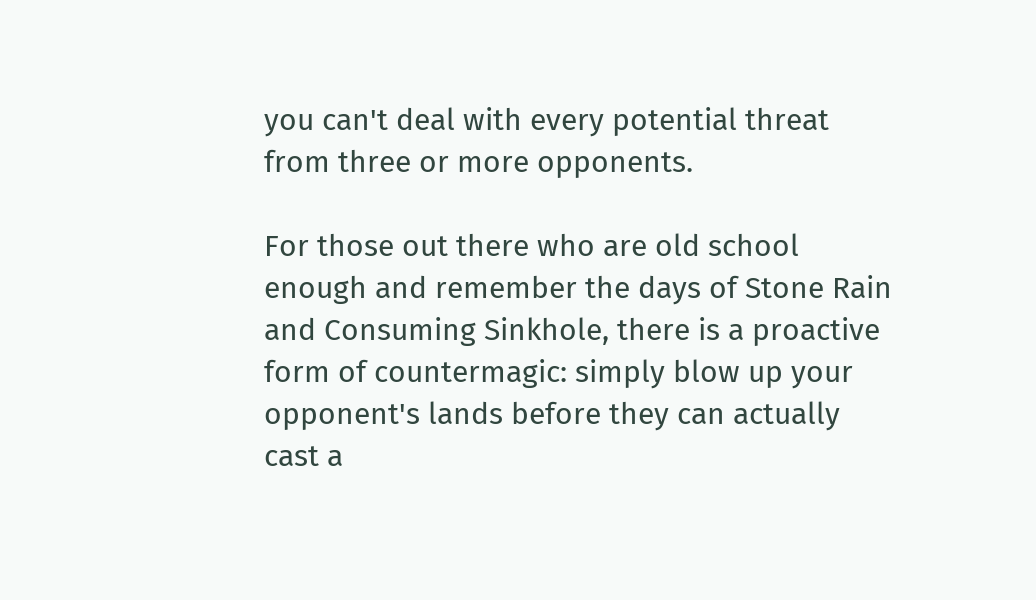you can't deal with every potential threat from three or more opponents.

For those out there who are old school enough and remember the days of Stone Rain and Consuming Sinkhole, there is a proactive form of countermagic: simply blow up your opponent's lands before they can actually cast a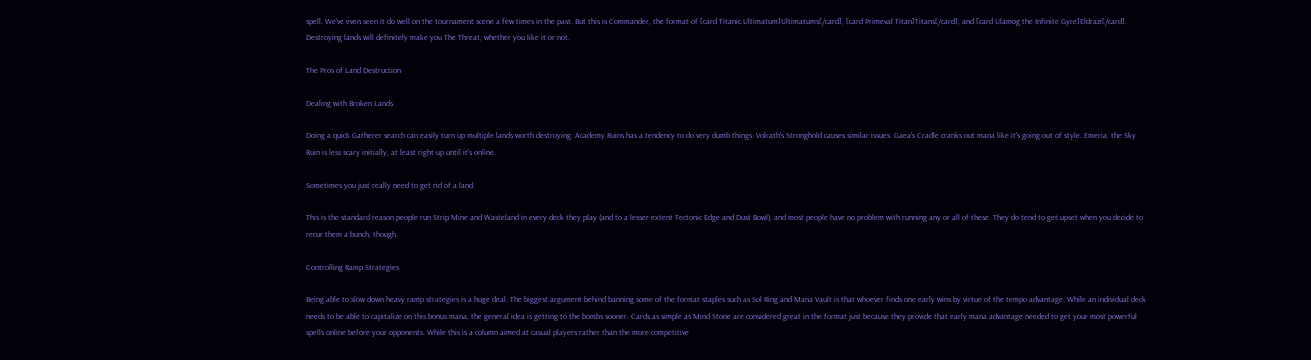spell. We've even seen it do well on the tournament scene a few times in the past. But this is Commander, the format of [card Titanic Ultimatum]Ultimatums[/card], [card Primeval Titan]Titans[/card], and [card Ulamog the Infinite Gyre]Eldrazi[/card]. Destroying lands will definitely make you The Threat, whether you like it or not.

The Pros of Land Destruction

Dealing with Broken Lands

Doing a quick Gatherer search can easily turn up multiple lands worth destroying. Academy Ruins has a tendency to do very dumb things. Volrath's Stronghold causes similar issues. Gaea's Cradle cranks out mana like it's going out of style. Emeria, the Sky Ruin is less scary initially, at least right up until it's online.

Sometimes you just really need to get rid of a land.

This is the standard reason people run Strip Mine and Wasteland in every deck they play (and to a lesser extent Tectonic Edge and Dust Bowl), and most people have no problem with running any or all of these. They do tend to get upset when you decide to recur them a bunch, though.

Controlling Ramp Strategies

Being able to slow down heavy ramp strategies is a huge deal. The biggest argument behind banning some of the format staples such as Sol Ring and Mana Vault is that whoever finds one early wins by virtue of the tempo advantage. While an individual deck needs to be able to capitalize on this bonus mana, the general idea is getting to the bombs sooner. Cards as simple as Mind Stone are considered great in the format just because they provide that early mana advantage needed to get your most powerful spells online before your opponents. While this is a column aimed at casual players rather than the more competitive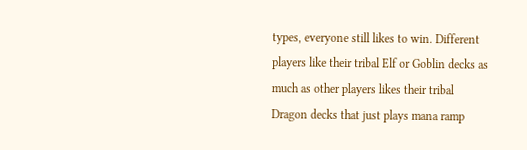types, everyone still likes to win. Different players like their tribal Elf or Goblin decks as much as other players likes their tribal Dragon decks that just plays mana ramp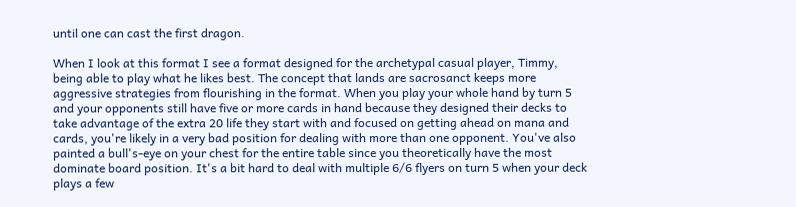until one can cast the first dragon.

When I look at this format I see a format designed for the archetypal casual player, Timmy, being able to play what he likes best. The concept that lands are sacrosanct keeps more aggressive strategies from flourishing in the format. When you play your whole hand by turn 5 and your opponents still have five or more cards in hand because they designed their decks to take advantage of the extra 20 life they start with and focused on getting ahead on mana and cards, you're likely in a very bad position for dealing with more than one opponent. You've also painted a bull's-eye on your chest for the entire table since you theoretically have the most dominate board position. It's a bit hard to deal with multiple 6/6 flyers on turn 5 when your deck plays a few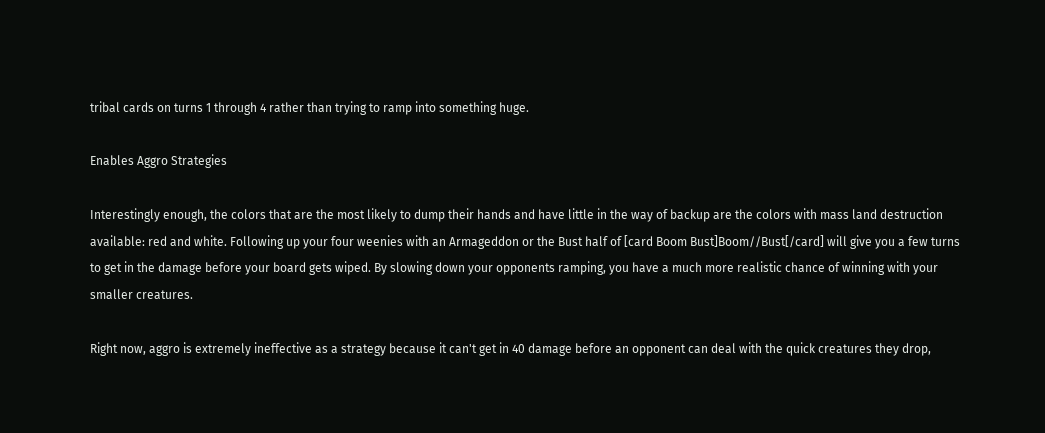tribal cards on turns 1 through 4 rather than trying to ramp into something huge.

Enables Aggro Strategies

Interestingly enough, the colors that are the most likely to dump their hands and have little in the way of backup are the colors with mass land destruction available: red and white. Following up your four weenies with an Armageddon or the Bust half of [card Boom Bust]Boom//Bust[/card] will give you a few turns to get in the damage before your board gets wiped. By slowing down your opponents ramping, you have a much more realistic chance of winning with your smaller creatures.

Right now, aggro is extremely ineffective as a strategy because it can't get in 40 damage before an opponent can deal with the quick creatures they drop,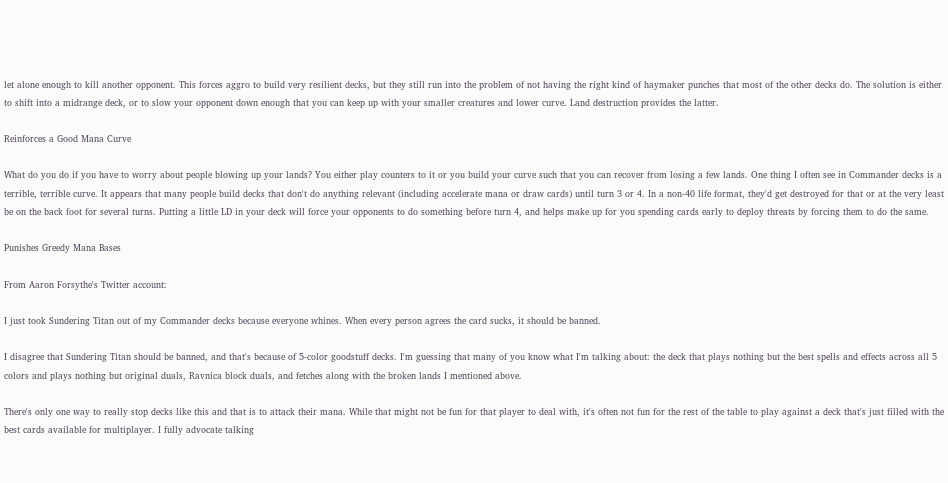let alone enough to kill another opponent. This forces aggro to build very resilient decks, but they still run into the problem of not having the right kind of haymaker punches that most of the other decks do. The solution is either to shift into a midrange deck, or to slow your opponent down enough that you can keep up with your smaller creatures and lower curve. Land destruction provides the latter.

Reinforces a Good Mana Curve

What do you do if you have to worry about people blowing up your lands? You either play counters to it or you build your curve such that you can recover from losing a few lands. One thing I often see in Commander decks is a terrible, terrible curve. It appears that many people build decks that don't do anything relevant (including accelerate mana or draw cards) until turn 3 or 4. In a non-40 life format, they'd get destroyed for that or at the very least be on the back foot for several turns. Putting a little LD in your deck will force your opponents to do something before turn 4, and helps make up for you spending cards early to deploy threats by forcing them to do the same.

Punishes Greedy Mana Bases

From Aaron Forsythe's Twitter account:

I just took Sundering Titan out of my Commander decks because everyone whines. When every person agrees the card sucks, it should be banned.

I disagree that Sundering Titan should be banned, and that's because of 5-color goodstuff decks. I'm guessing that many of you know what I'm talking about: the deck that plays nothing but the best spells and effects across all 5 colors and plays nothing but original duals, Ravnica block duals, and fetches along with the broken lands I mentioned above.

There's only one way to really stop decks like this and that is to attack their mana. While that might not be fun for that player to deal with, it's often not fun for the rest of the table to play against a deck that's just filled with the best cards available for multiplayer. I fully advocate talking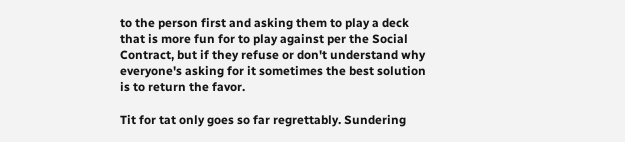to the person first and asking them to play a deck that is more fun for to play against per the Social Contract, but if they refuse or don't understand why everyone's asking for it sometimes the best solution is to return the favor.

Tit for tat only goes so far regrettably. Sundering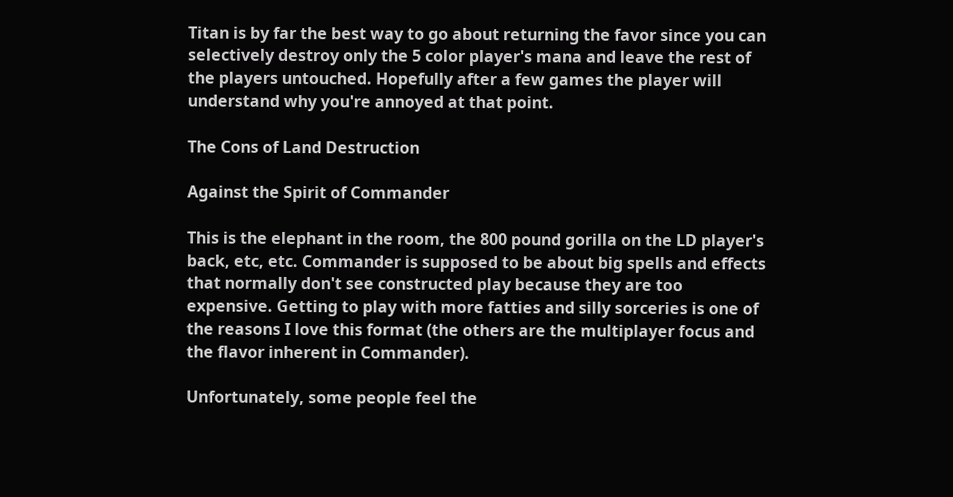Titan is by far the best way to go about returning the favor since you can selectively destroy only the 5 color player's mana and leave the rest of the players untouched. Hopefully after a few games the player will understand why you're annoyed at that point.

The Cons of Land Destruction

Against the Spirit of Commander

This is the elephant in the room, the 800 pound gorilla on the LD player's back, etc, etc. Commander is supposed to be about big spells and effects that normally don't see constructed play because they are too expensive. Getting to play with more fatties and silly sorceries is one of the reasons I love this format (the others are the multiplayer focus and the flavor inherent in Commander).

Unfortunately, some people feel the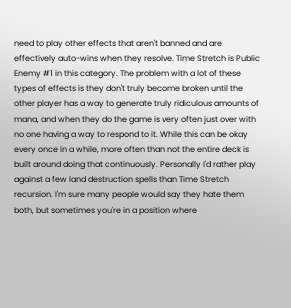need to play other effects that aren't banned and are effectively auto-wins when they resolve. Time Stretch is Public Enemy #1 in this category. The problem with a lot of these types of effects is they don't truly become broken until the other player has a way to generate truly ridiculous amounts of mana, and when they do the game is very often just over with no one having a way to respond to it. While this can be okay every once in a while, more often than not the entire deck is built around doing that continuously. Personally I'd rather play against a few land destruction spells than Time Stretch recursion. I'm sure many people would say they hate them both, but sometimes you're in a position where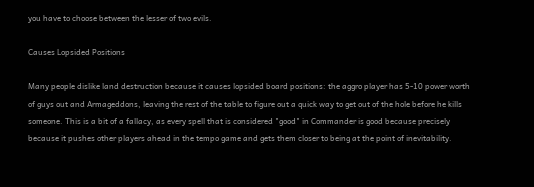you have to choose between the lesser of two evils.

Causes Lopsided Positions

Many people dislike land destruction because it causes lopsided board positions: the aggro player has 5-10 power worth of guys out and Armageddons, leaving the rest of the table to figure out a quick way to get out of the hole before he kills someone. This is a bit of a fallacy, as every spell that is considered "good" in Commander is good because precisely because it pushes other players ahead in the tempo game and gets them closer to being at the point of inevitability.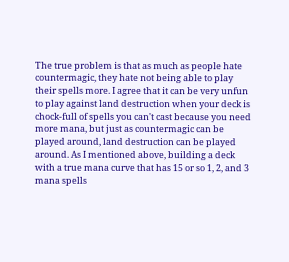The true problem is that as much as people hate countermagic, they hate not being able to play their spells more. I agree that it can be very unfun to play against land destruction when your deck is chock-full of spells you can't cast because you need more mana, but just as countermagic can be played around, land destruction can be played around. As I mentioned above, building a deck with a true mana curve that has 15 or so 1, 2, and 3 mana spells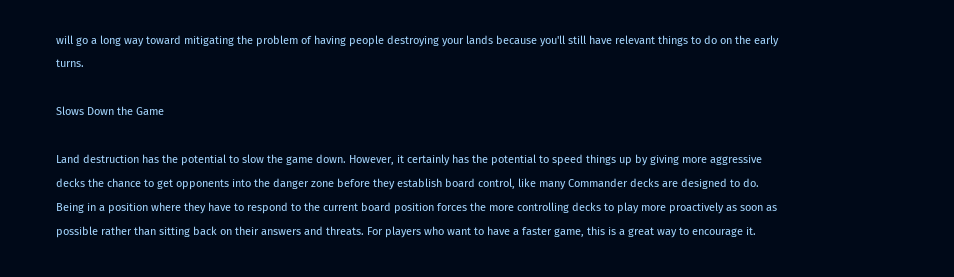will go a long way toward mitigating the problem of having people destroying your lands because you'll still have relevant things to do on the early turns.

Slows Down the Game

Land destruction has the potential to slow the game down. However, it certainly has the potential to speed things up by giving more aggressive decks the chance to get opponents into the danger zone before they establish board control, like many Commander decks are designed to do. Being in a position where they have to respond to the current board position forces the more controlling decks to play more proactively as soon as possible rather than sitting back on their answers and threats. For players who want to have a faster game, this is a great way to encourage it.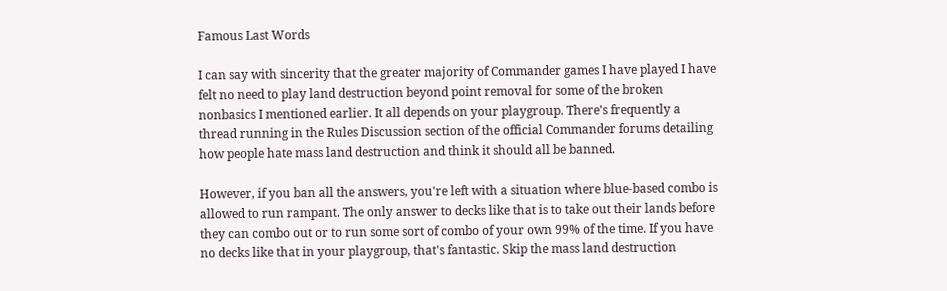Famous Last Words

I can say with sincerity that the greater majority of Commander games I have played I have felt no need to play land destruction beyond point removal for some of the broken nonbasics I mentioned earlier. It all depends on your playgroup. There's frequently a thread running in the Rules Discussion section of the official Commander forums detailing how people hate mass land destruction and think it should all be banned.

However, if you ban all the answers, you're left with a situation where blue-based combo is allowed to run rampant. The only answer to decks like that is to take out their lands before they can combo out or to run some sort of combo of your own 99% of the time. If you have no decks like that in your playgroup, that's fantastic. Skip the mass land destruction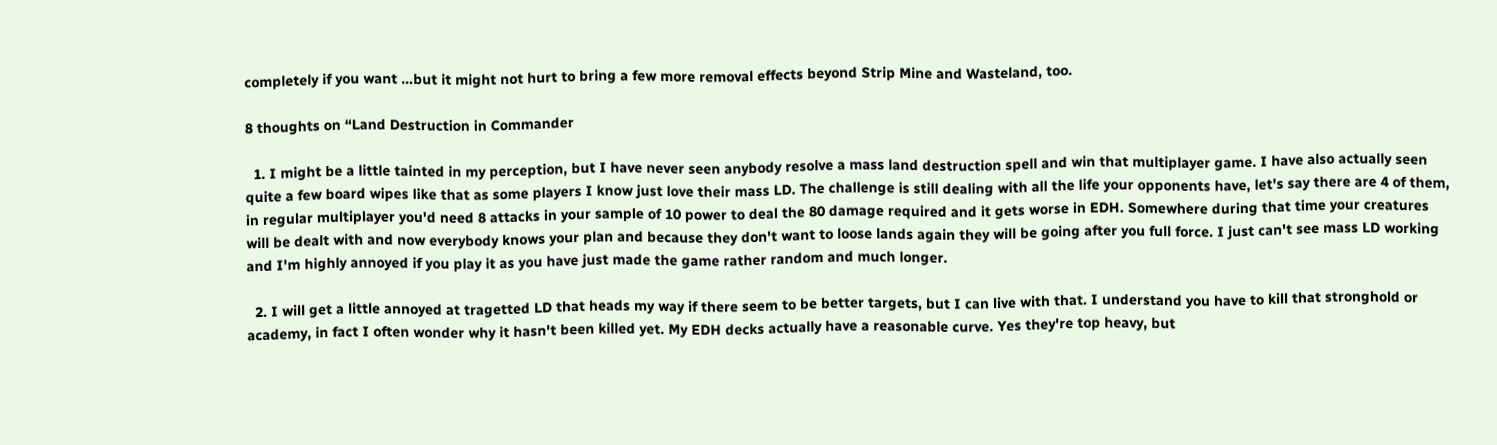completely if you want …but it might not hurt to bring a few more removal effects beyond Strip Mine and Wasteland, too.

8 thoughts on “Land Destruction in Commander

  1. I might be a little tainted in my perception, but I have never seen anybody resolve a mass land destruction spell and win that multiplayer game. I have also actually seen quite a few board wipes like that as some players I know just love their mass LD. The challenge is still dealing with all the life your opponents have, let's say there are 4 of them, in regular multiplayer you'd need 8 attacks in your sample of 10 power to deal the 80 damage required and it gets worse in EDH. Somewhere during that time your creatures will be dealt with and now everybody knows your plan and because they don't want to loose lands again they will be going after you full force. I just can't see mass LD working and I'm highly annoyed if you play it as you have just made the game rather random and much longer.

  2. I will get a little annoyed at tragetted LD that heads my way if there seem to be better targets, but I can live with that. I understand you have to kill that stronghold or academy, in fact I often wonder why it hasn't been killed yet. My EDH decks actually have a reasonable curve. Yes they're top heavy, but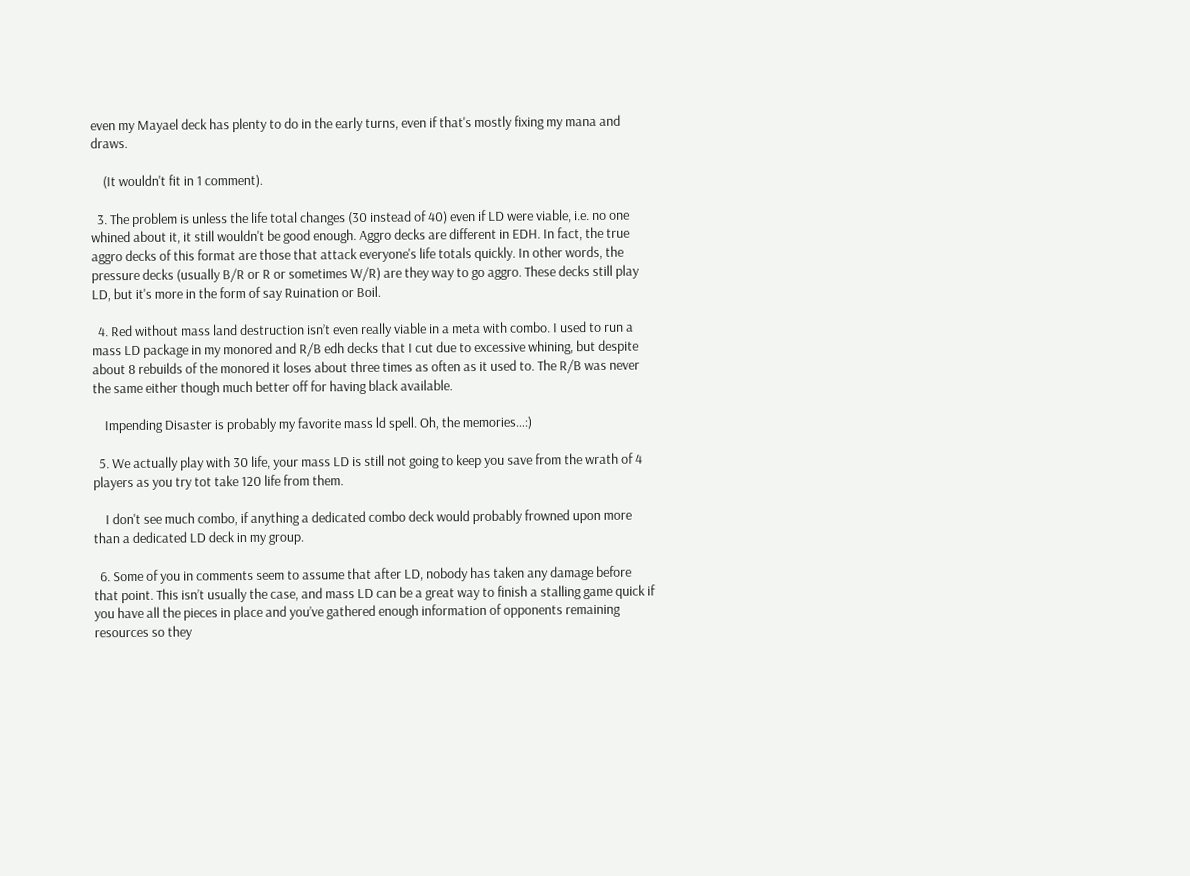even my Mayael deck has plenty to do in the early turns, even if that's mostly fixing my mana and draws.

    (It wouldn't fit in 1 comment).

  3. The problem is unless the life total changes (30 instead of 40) even if LD were viable, i.e. no one whined about it, it still wouldn't be good enough. Aggro decks are different in EDH. In fact, the true aggro decks of this format are those that attack everyone's life totals quickly. In other words, the pressure decks (usually B/R or R or sometimes W/R) are they way to go aggro. These decks still play LD, but it's more in the form of say Ruination or Boil.

  4. Red without mass land destruction isn’t even really viable in a meta with combo. I used to run a mass LD package in my monored and R/B edh decks that I cut due to excessive whining, but despite about 8 rebuilds of the monored it loses about three times as often as it used to. The R/B was never the same either though much better off for having black available.

    Impending Disaster is probably my favorite mass ld spell. Oh, the memories…:)

  5. We actually play with 30 life, your mass LD is still not going to keep you save from the wrath of 4 players as you try tot take 120 life from them.

    I don't see much combo, if anything a dedicated combo deck would probably frowned upon more than a dedicated LD deck in my group.

  6. Some of you in comments seem to assume that after LD, nobody has taken any damage before that point. This isn’t usually the case, and mass LD can be a great way to finish a stalling game quick if you have all the pieces in place and you’ve gathered enough information of opponents remaining resources so they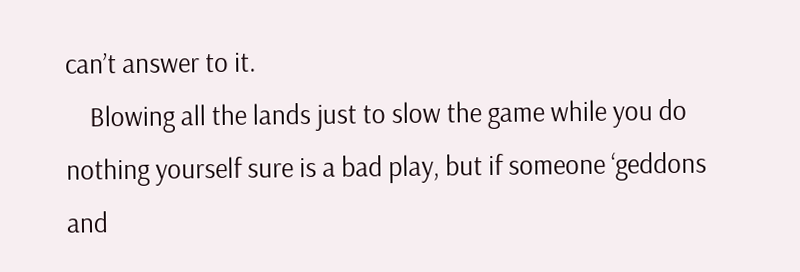can’t answer to it.
    Blowing all the lands just to slow the game while you do nothing yourself sure is a bad play, but if someone ‘geddons and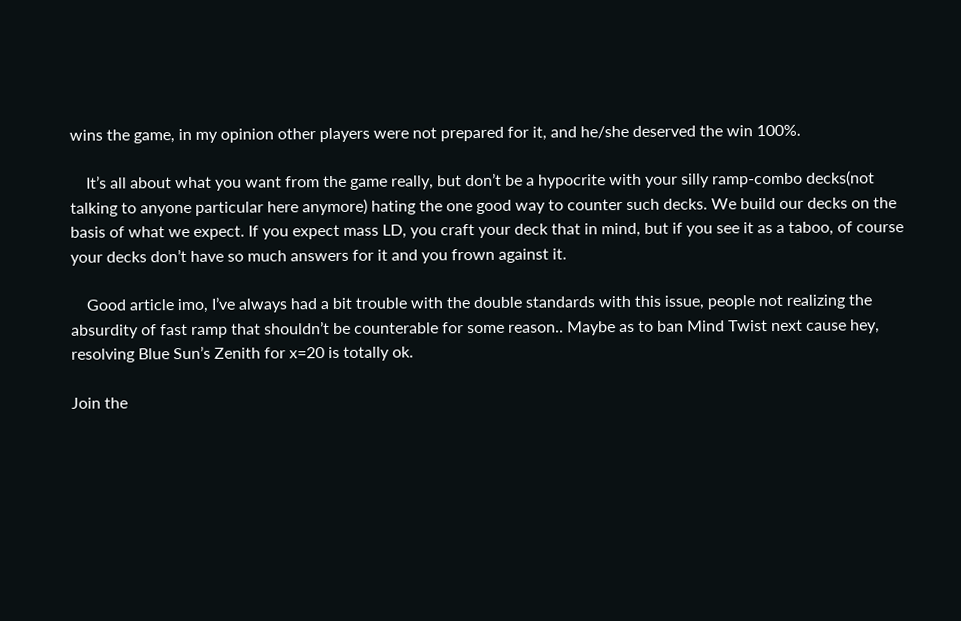wins the game, in my opinion other players were not prepared for it, and he/she deserved the win 100%.

    It’s all about what you want from the game really, but don’t be a hypocrite with your silly ramp-combo decks(not talking to anyone particular here anymore) hating the one good way to counter such decks. We build our decks on the basis of what we expect. If you expect mass LD, you craft your deck that in mind, but if you see it as a taboo, of course your decks don’t have so much answers for it and you frown against it.

    Good article imo, I’ve always had a bit trouble with the double standards with this issue, people not realizing the absurdity of fast ramp that shouldn’t be counterable for some reason.. Maybe as to ban Mind Twist next cause hey, resolving Blue Sun’s Zenith for x=20 is totally ok.

Join the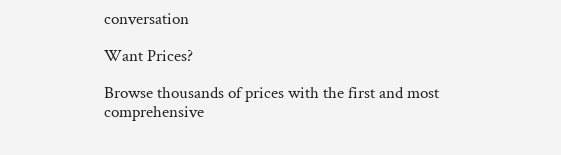conversation

Want Prices?

Browse thousands of prices with the first and most comprehensive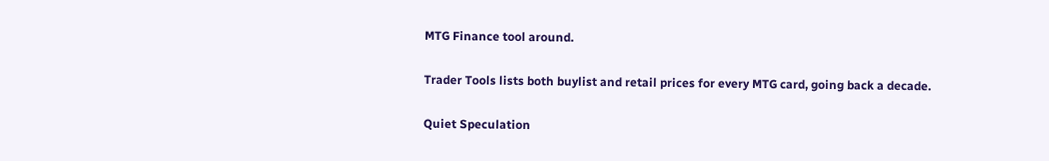MTG Finance tool around.

Trader Tools lists both buylist and retail prices for every MTG card, going back a decade.

Quiet Speculation